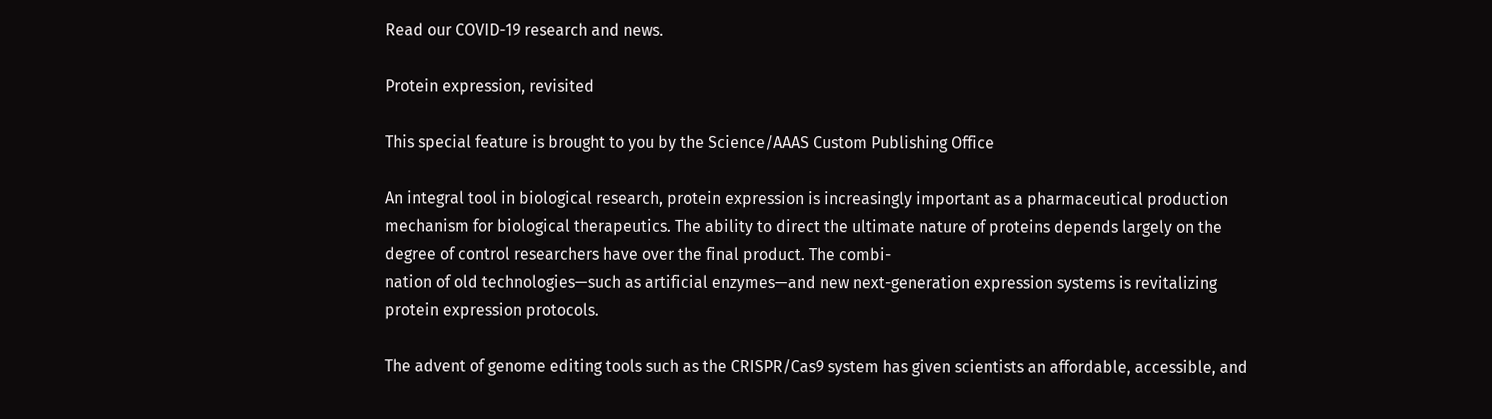Read our COVID-19 research and news.

Protein expression, revisited

This special feature is brought to you by the Science/AAAS Custom Publishing Office

An integral tool in biological research, protein expression is increasingly important as a pharmaceutical production mechanism for biological therapeutics. The ability to direct the ultimate nature of proteins depends largely on the degree of control researchers have over the final product. The combi-
nation of old technologies—such as artificial enzymes—and new next-generation expression systems is revitalizing protein expression protocols.

The advent of genome editing tools such as the CRISPR/Cas9 system has given scientists an affordable, accessible, and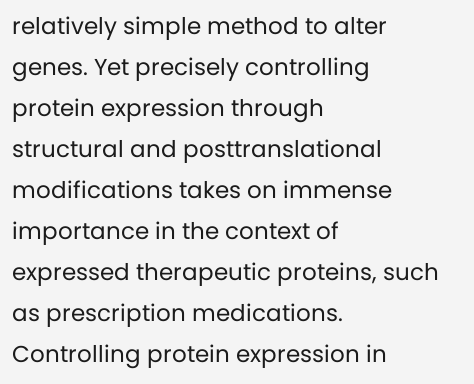relatively simple method to alter genes. Yet precisely controlling protein expression through structural and posttranslational modifications takes on immense importance in the context of expressed therapeutic proteins, such as prescription medications. Controlling protein expression in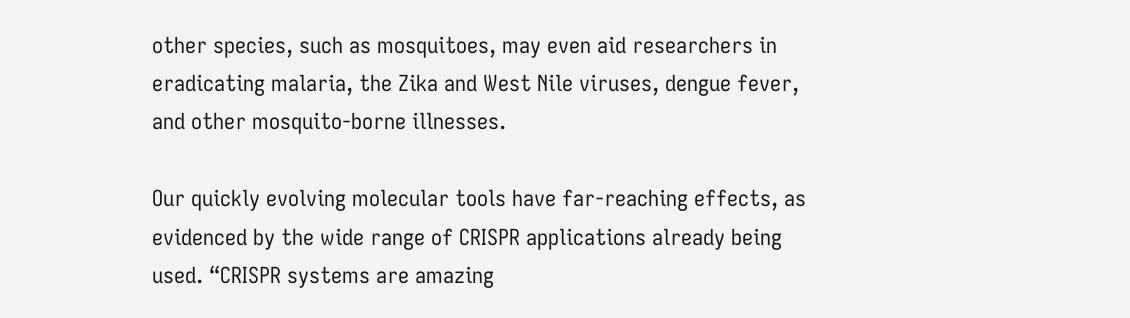other species, such as mosquitoes, may even aid researchers in eradicating malaria, the Zika and West Nile viruses, dengue fever, and other mosquito-borne illnesses.

Our quickly evolving molecular tools have far-reaching effects, as evidenced by the wide range of CRISPR applications already being used. “CRISPR systems are amazing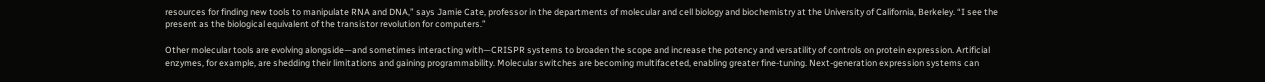resources for finding new tools to manipulate RNA and DNA,” says Jamie Cate, professor in the departments of molecular and cell biology and biochemistry at the University of California, Berkeley. “I see the present as the biological equivalent of the transistor revolution for computers.”

Other molecular tools are evolving alongside—and sometimes interacting with—CRISPR systems to broaden the scope and increase the potency and versatility of controls on protein expression. Artificial enzymes, for example, are shedding their limitations and gaining programmability. Molecular switches are becoming multifaceted, enabling greater fine-tuning. Next-generation expression systems can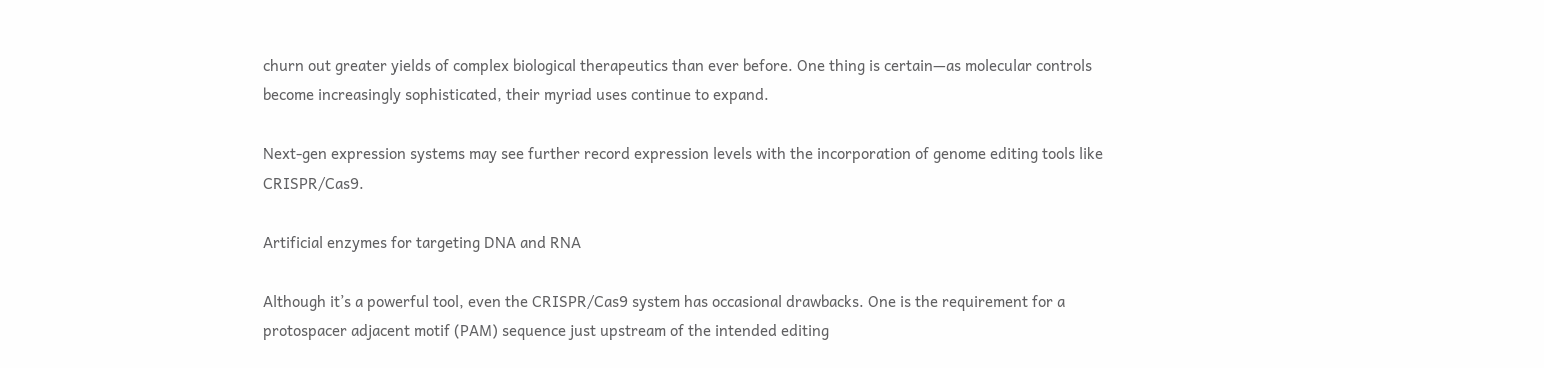churn out greater yields of complex biological therapeutics than ever before. One thing is certain—as molecular controls become increasingly sophisticated, their myriad uses continue to expand.

Next-gen expression systems may see further record expression levels with the incorporation of genome editing tools like CRISPR/Cas9.

Artificial enzymes for targeting DNA and RNA

Although it’s a powerful tool, even the CRISPR/Cas9 system has occasional drawbacks. One is the requirement for a protospacer adjacent motif (PAM) sequence just upstream of the intended editing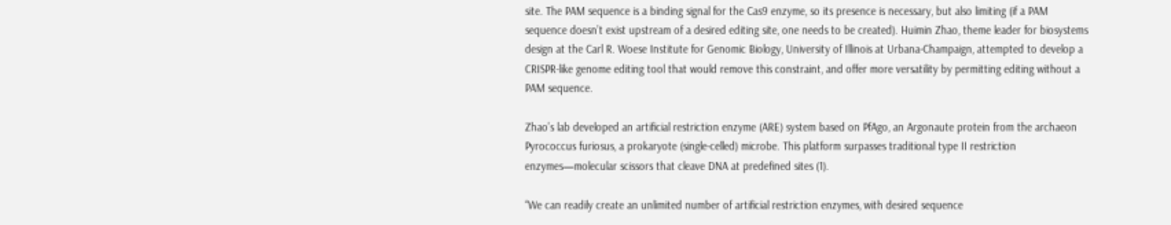site. The PAM sequence is a binding signal for the Cas9 enzyme, so its presence is necessary, but also limiting (if a PAM sequence doesn’t exist upstream of a desired editing site, one needs to be created). Huimin Zhao, theme leader for biosystems design at the Carl R. Woese Institute for Genomic Biology, University of Illinois at Urbana-Champaign, attempted to develop a CRISPR-like genome editing tool that would remove this constraint, and offer more versatility by permitting editing without a PAM sequence.

Zhao’s lab developed an artificial restriction enzyme (ARE) system based on PfAgo, an Argonaute protein from the archaeon Pyrococcus furiosus, a prokaryote (single-celled) microbe. This platform surpasses traditional type II restriction enzymes—molecular scissors that cleave DNA at predefined sites (1).

“We can readily create an unlimited number of artificial restriction enzymes, with desired sequence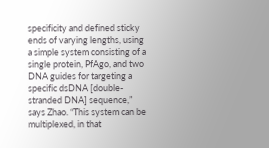specificity and defined sticky ends of varying lengths, using a simple system consisting of a single protein, PfAgo, and two DNA guides for targeting a specific dsDNA [double-stranded DNA] sequence,” says Zhao. “This system can be multiplexed, in that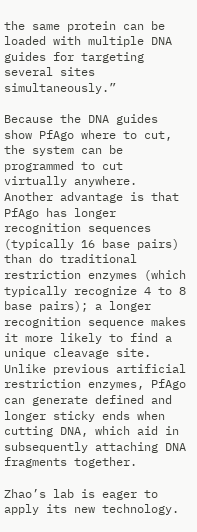the same protein can be loaded with multiple DNA guides for targeting several sites simultaneously.”

Because the DNA guides show PfAgo where to cut, the system can be programmed to cut virtually anywhere. Another advantage is that PfAgo has longer recognition sequences (typically 16 base pairs) than do traditional restriction enzymes (which typically recognize 4 to 8 base pairs); a longer recognition sequence makes it more likely to find a unique cleavage site. Unlike previous artificial restriction enzymes, PfAgo can generate defined and longer sticky ends when cutting DNA, which aid in subsequently attaching DNA fragments together.

Zhao’s lab is eager to apply its new technology.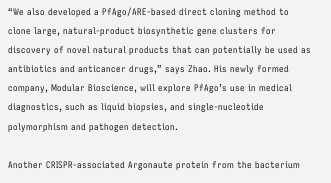“We also developed a PfAgo/ARE-based direct cloning method to clone large, natural-product biosynthetic gene clusters for discovery of novel natural products that can potentially be used as antibiotics and anticancer drugs,” says Zhao. His newly formed company, Modular Bioscience, will explore PfAgo’s use in medical diagnostics, such as liquid biopsies, and single-nucleotide polymorphism and pathogen detection.

Another CRISPR-associated Argonaute protein from the bacterium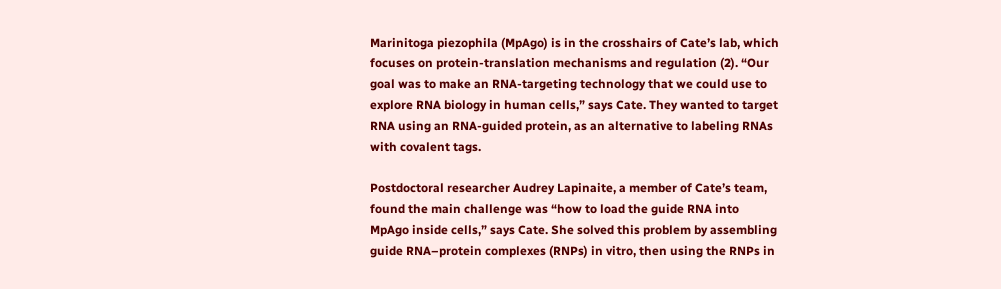Marinitoga piezophila (MpAgo) is in the crosshairs of Cate’s lab, which focuses on protein-translation mechanisms and regulation (2). “Our goal was to make an RNA-targeting technology that we could use to explore RNA biology in human cells,” says Cate. They wanted to target RNA using an RNA-guided protein, as an alternative to labeling RNAs with covalent tags.

Postdoctoral researcher Audrey Lapinaite, a member of Cate’s team, found the main challenge was “how to load the guide RNA into MpAgo inside cells,” says Cate. She solved this problem by assembling guide RNA–protein complexes (RNPs) in vitro, then using the RNPs in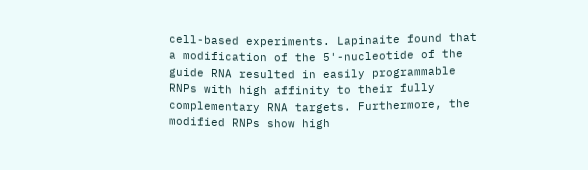cell-based experiments. Lapinaite found that a modification of the 5'-nucleotide of the guide RNA resulted in easily programmable RNPs with high affinity to their fully complementary RNA targets. Furthermore, the modified RNPs show high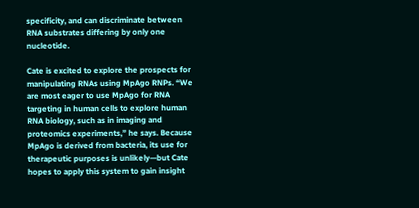specificity, and can discriminate between RNA substrates differing by only one nucleotide.

Cate is excited to explore the prospects for manipulating RNAs using MpAgo RNPs. “We are most eager to use MpAgo for RNA targeting in human cells to explore human RNA biology, such as in imaging and proteomics experiments,” he says. Because MpAgo is derived from bacteria, its use for therapeutic purposes is unlikely—but Cate hopes to apply this system to gain insight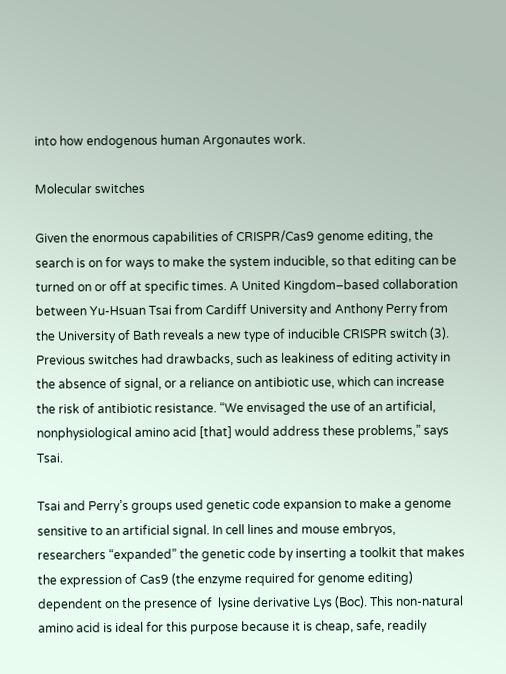into how endogenous human Argonautes work.

Molecular switches

Given the enormous capabilities of CRISPR/Cas9 genome editing, the search is on for ways to make the system inducible, so that editing can be turned on or off at specific times. A United Kingdom–based collaboration between Yu-Hsuan Tsai from Cardiff University and Anthony Perry from the University of Bath reveals a new type of inducible CRISPR switch (3). Previous switches had drawbacks, such as leakiness of editing activity in the absence of signal, or a reliance on antibiotic use, which can increase the risk of antibiotic resistance. “We envisaged the use of an artificial, nonphysiological amino acid [that] would address these problems,” says Tsai.

Tsai and Perry’s groups used genetic code expansion to make a genome sensitive to an artificial signal. In cell lines and mouse embryos, researchers “expanded” the genetic code by inserting a toolkit that makes the expression of Cas9 (the enzyme required for genome editing) dependent on the presence of  lysine derivative Lys (Boc). This non-natural amino acid is ideal for this purpose because it is cheap, safe, readily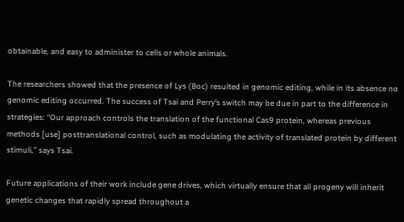obtainable, and easy to administer to cells or whole animals.

The researchers showed that the presence of Lys (Boc) resulted in genomic editing, while in its absence no genomic editing occurred. The success of Tsai and Perry’s switch may be due in part to the difference in strategies: “Our approach controls the translation of the functional Cas9 protein, whereas previous methods [use] posttranslational control, such as modulating the activity of translated protein by different stimuli,” says Tsai.

Future applications of their work include gene drives, which virtually ensure that all progeny will inherit genetic changes that rapidly spread throughout a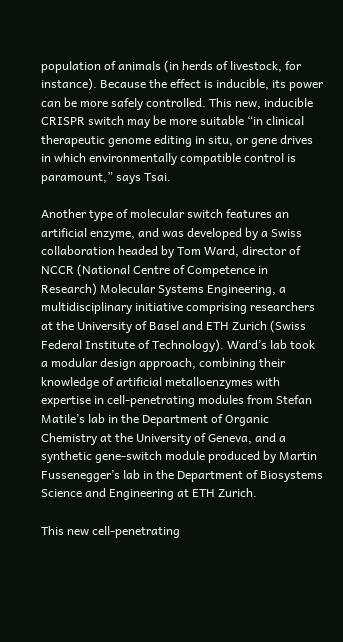population of animals (in herds of livestock, for instance). Because the effect is inducible, its power can be more safely controlled. This new, inducible CRISPR switch may be more suitable “in clinical therapeutic genome editing in situ, or gene drives in which environmentally compatible control is paramount,” says Tsai.

Another type of molecular switch features an artificial enzyme, and was developed by a Swiss collaboration headed by Tom Ward, director of NCCR (National Centre of Competence in Research) Molecular Systems Engineering, a multidisciplinary initiative comprising researchers at the University of Basel and ETH Zurich (Swiss Federal Institute of Technology). Ward’s lab took a modular design approach, combining their knowledge of artificial metalloenzymes with expertise in cell-penetrating modules from Stefan Matile’s lab in the Department of Organic Chemistry at the University of Geneva, and a synthetic gene-switch module produced by Martin Fussenegger’s lab in the Department of Biosystems Science and Engineering at ETH Zurich.

This new cell-penetrating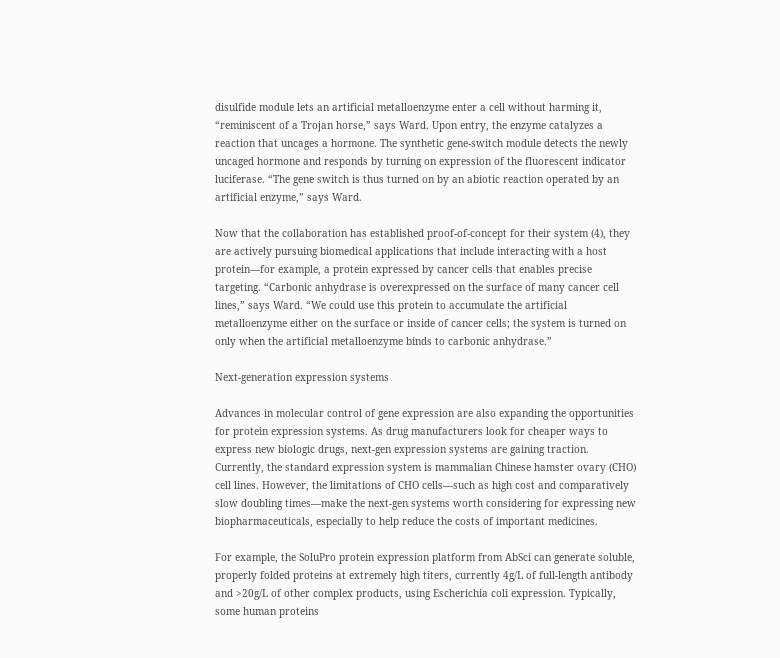disulfide module lets an artificial metalloenzyme enter a cell without harming it, “reminiscent of a Trojan horse,” says Ward. Upon entry, the enzyme catalyzes a reaction that uncages a hormone. The synthetic gene-switch module detects the newly uncaged hormone and responds by turning on expression of the fluorescent indicator luciferase. “The gene switch is thus turned on by an abiotic reaction operated by an artificial enzyme,” says Ward.

Now that the collaboration has established proof-of-concept for their system (4), they are actively pursuing biomedical applications that include interacting with a host protein—for example, a protein expressed by cancer cells that enables precise targeting. “Carbonic anhydrase is overexpressed on the surface of many cancer cell lines,” says Ward. “We could use this protein to accumulate the artificial metalloenzyme either on the surface or inside of cancer cells; the system is turned on only when the artificial metalloenzyme binds to carbonic anhydrase.”

Next-generation expression systems

Advances in molecular control of gene expression are also expanding the opportunities for protein expression systems. As drug manufacturers look for cheaper ways to express new biologic drugs, next-gen expression systems are gaining traction. Currently, the standard expression system is mammalian Chinese hamster ovary (CHO) cell lines. However, the limitations of CHO cells—such as high cost and comparatively slow doubling times—make the next-gen systems worth considering for expressing new biopharmaceuticals, especially to help reduce the costs of important medicines.

For example, the SoluPro protein expression platform from AbSci can generate soluble, properly folded proteins at extremely high titers, currently 4g/L of full-length antibody and >20g/L of other complex products, using Escherichia coli expression. Typically, some human proteins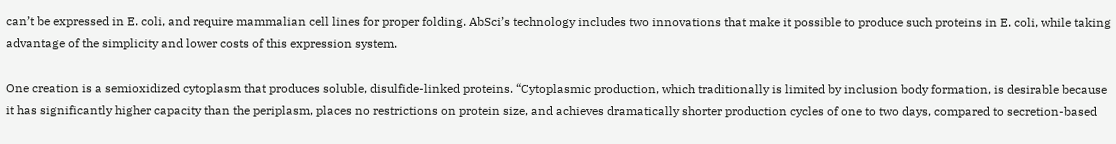can’t be expressed in E. coli, and require mammalian cell lines for proper folding. AbSci’s technology includes two innovations that make it possible to produce such proteins in E. coli, while taking advantage of the simplicity and lower costs of this expression system.

One creation is a semioxidized cytoplasm that produces soluble, disulfide-linked proteins. “Cytoplasmic production, which traditionally is limited by inclusion body formation, is desirable because it has significantly higher capacity than the periplasm, places no restrictions on protein size, and achieves dramatically shorter production cycles of one to two days, compared to secretion-based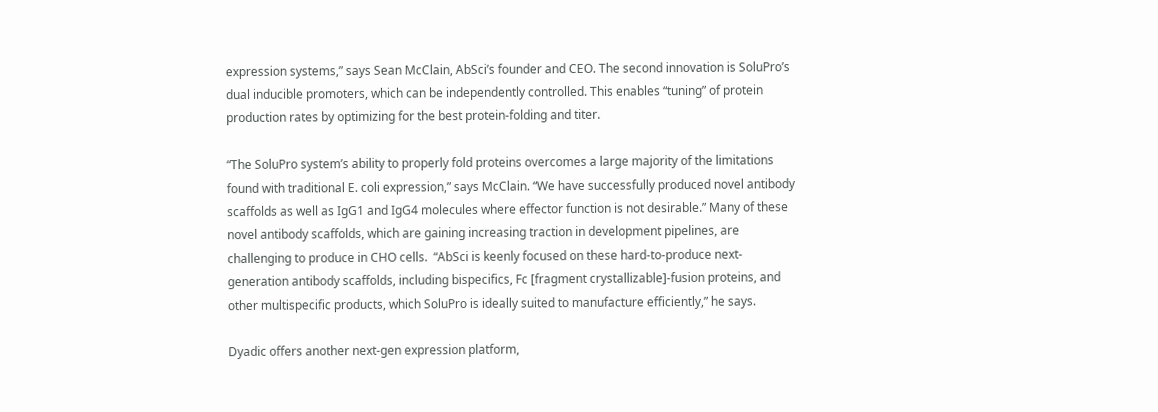expression systems,” says Sean McClain, AbSci’s founder and CEO. The second innovation is SoluPro’s dual inducible promoters, which can be independently controlled. This enables “tuning” of protein production rates by optimizing for the best protein-folding and titer.

“The SoluPro system’s ability to properly fold proteins overcomes a large majority of the limitations found with traditional E. coli expression,” says McClain. “We have successfully produced novel antibody scaffolds as well as IgG1 and IgG4 molecules where effector function is not desirable.” Many of these novel antibody scaffolds, which are gaining increasing traction in development pipelines, are challenging to produce in CHO cells.  “AbSci is keenly focused on these hard-to-produce next-generation antibody scaffolds, including bispecifics, Fc [fragment crystallizable]-fusion proteins, and other multispecific products, which SoluPro is ideally suited to manufacture efficiently,” he says.

Dyadic offers another next-gen expression platform,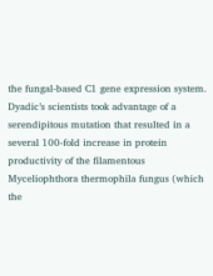the fungal-based C1 gene expression system. Dyadic’s scientists took advantage of a serendipitous mutation that resulted in a several 100-fold increase in protein productivity of the filamentous Myceliophthora thermophila fungus (which the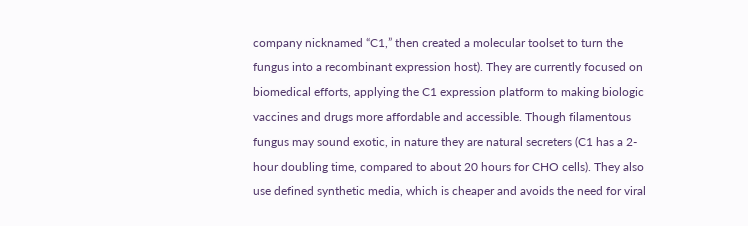company nicknamed “C1,” then created a molecular toolset to turn the fungus into a recombinant expression host). They are currently focused on biomedical efforts, applying the C1 expression platform to making biologic vaccines and drugs more affordable and accessible. Though filamentous fungus may sound exotic, in nature they are natural secreters (C1 has a 2-hour doubling time, compared to about 20 hours for CHO cells). They also use defined synthetic media, which is cheaper and avoids the need for viral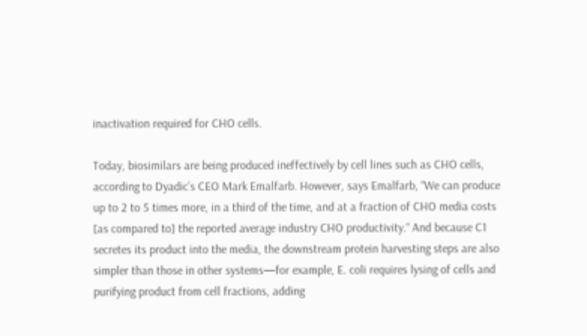inactivation required for CHO cells.

Today, biosimilars are being produced ineffectively by cell lines such as CHO cells, according to Dyadic’s CEO Mark Emalfarb. However, says Emalfarb, “We can produce up to 2 to 5 times more, in a third of the time, and at a fraction of CHO media costs [as compared to] the reported average industry CHO productivity.“ And because C1 secretes its product into the media, the downstream protein harvesting steps are also simpler than those in other systems—for example, E. coli requires lysing of cells and purifying product from cell fractions, adding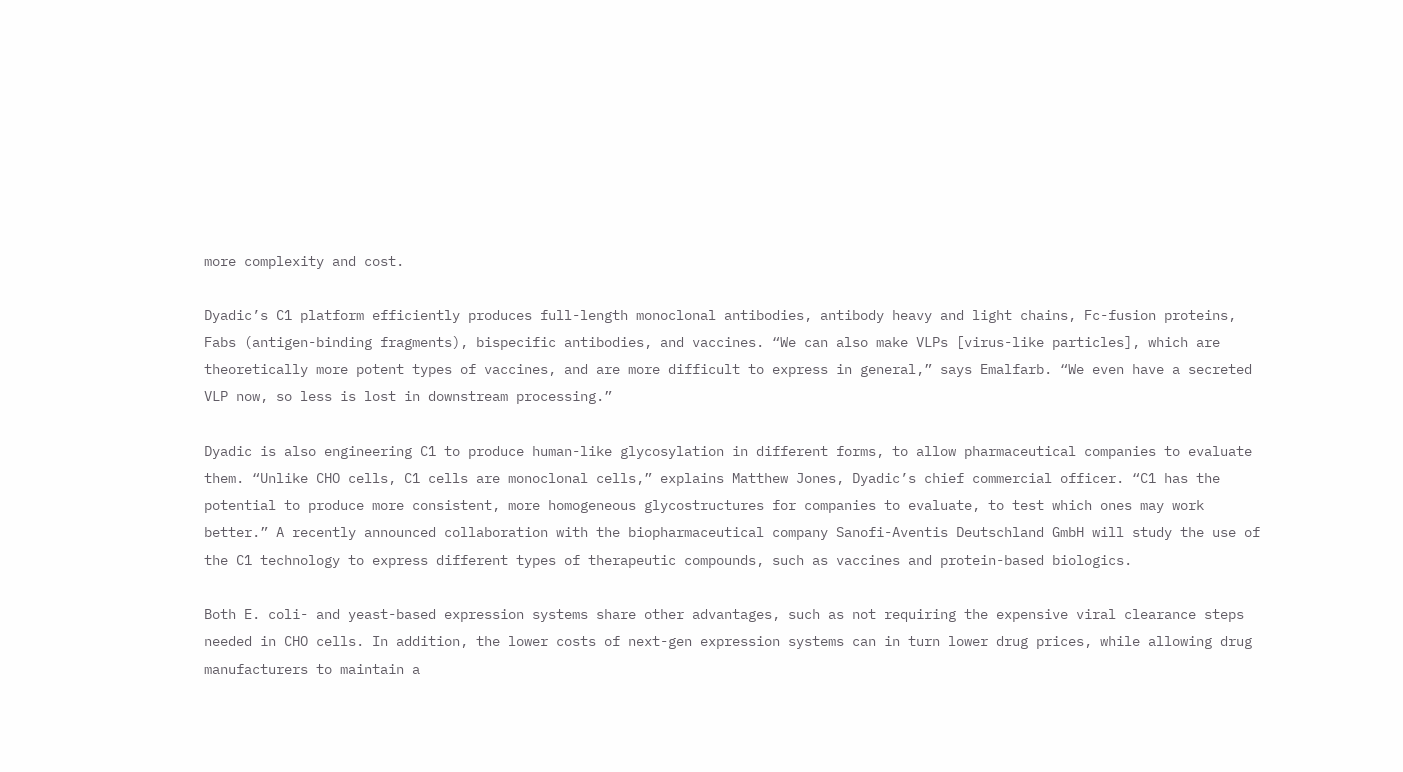more complexity and cost.

Dyadic’s C1 platform efficiently produces full-length monoclonal antibodies, antibody heavy and light chains, Fc-fusion proteins, Fabs (antigen-binding fragments), bispecific antibodies, and vaccines. “We can also make VLPs [virus-like particles], which are theoretically more potent types of vaccines, and are more difficult to express in general,” says Emalfarb. “We even have a secreted VLP now, so less is lost in downstream processing.”

Dyadic is also engineering C1 to produce human-like glycosylation in different forms, to allow pharmaceutical companies to evaluate them. “Unlike CHO cells, C1 cells are monoclonal cells,” explains Matthew Jones, Dyadic’s chief commercial officer. “C1 has the potential to produce more consistent, more homogeneous glycostructures for companies to evaluate, to test which ones may work better.” A recently announced collaboration with the biopharmaceutical company Sanofi-Aventis Deutschland GmbH will study the use of the C1 technology to express different types of therapeutic compounds, such as vaccines and protein-based biologics.

Both E. coli- and yeast-based expression systems share other advantages, such as not requiring the expensive viral clearance steps needed in CHO cells. In addition, the lower costs of next-gen expression systems can in turn lower drug prices, while allowing drug manufacturers to maintain a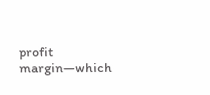profit margin—which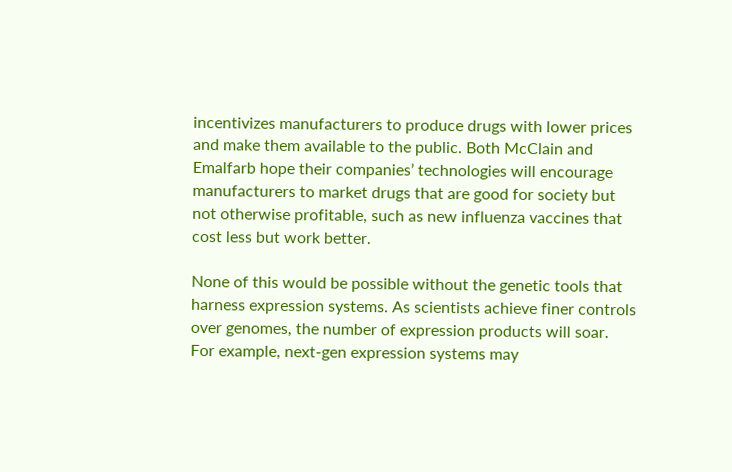incentivizes manufacturers to produce drugs with lower prices and make them available to the public. Both McClain and Emalfarb hope their companies’ technologies will encourage manufacturers to market drugs that are good for society but not otherwise profitable, such as new influenza vaccines that cost less but work better.

None of this would be possible without the genetic tools that harness expression systems. As scientists achieve finer controls over genomes, the number of expression products will soar. For example, next-gen expression systems may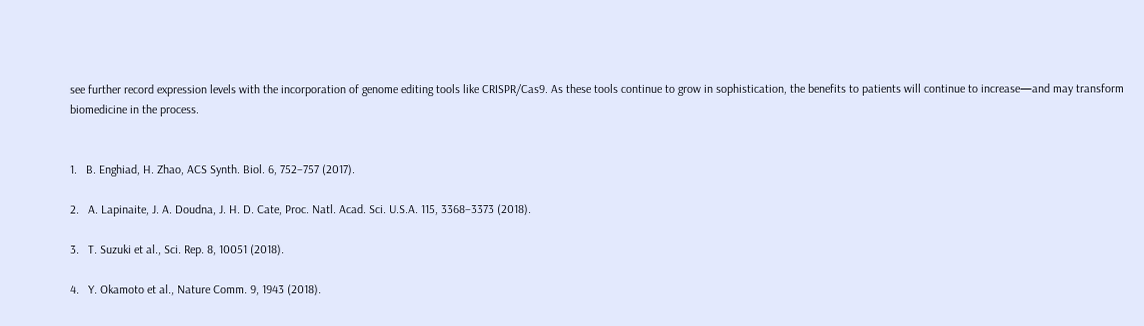see further record expression levels with the incorporation of genome editing tools like CRISPR/Cas9. As these tools continue to grow in sophistication, the benefits to patients will continue to increase—and may transform biomedicine in the process.


1.   B. Enghiad, H. Zhao, ACS Synth. Biol. 6, 752–757 (2017).

2.   A. Lapinaite, J. A. Doudna, J. H. D. Cate, Proc. Natl. Acad. Sci. U.S.A. 115, 3368–3373 (2018).

3.   T. Suzuki et al., Sci. Rep. 8, 10051 (2018).

4.   Y. Okamoto et al., Nature Comm. 9, 1943 (2018).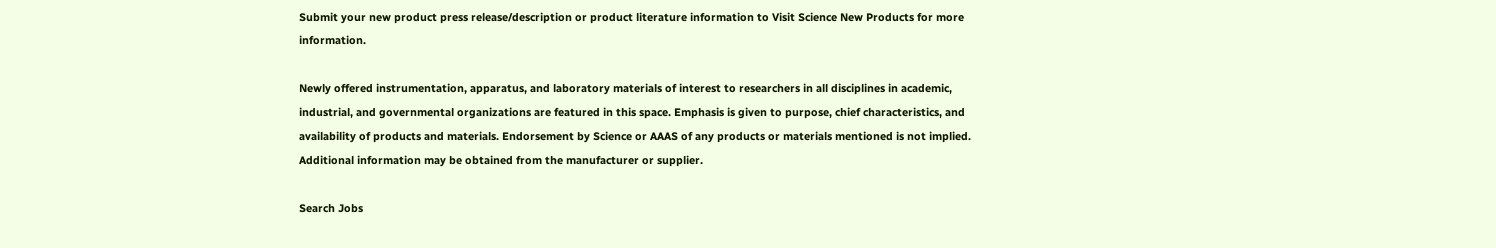Submit your new product press release/description or product literature information to Visit Science New Products for more information.

Newly offered instrumentation, apparatus, and laboratory materials of interest to researchers in all disciplines in academic, industrial, and governmental organizations are featured in this space. Emphasis is given to purpose, chief characteristics, and availability of products and materials. Endorsement by Science or AAAS of any products or materials mentioned is not implied. Additional information may be obtained from the manufacturer or supplier.

Search Jobs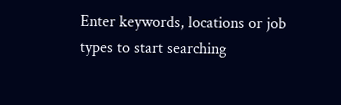Enter keywords, locations or job types to start searching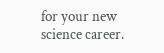for your new science career.